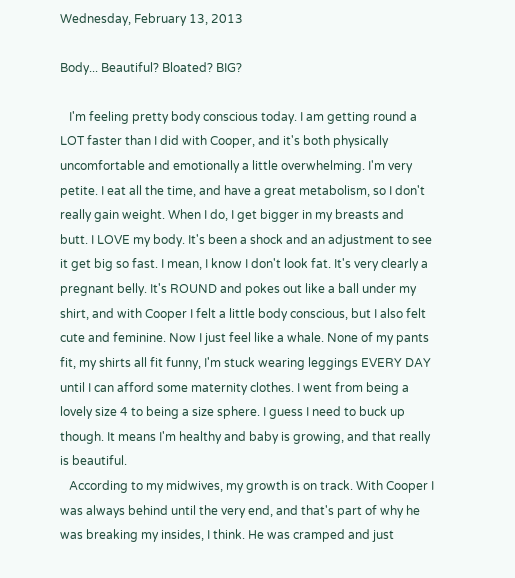Wednesday, February 13, 2013

Body... Beautiful? Bloated? BIG?

   I'm feeling pretty body conscious today. I am getting round a LOT faster than I did with Cooper, and it's both physically uncomfortable and emotionally a little overwhelming. I'm very petite. I eat all the time, and have a great metabolism, so I don't really gain weight. When I do, I get bigger in my breasts and butt. I LOVE my body. It's been a shock and an adjustment to see it get big so fast. I mean, I know I don't look fat. It's very clearly a pregnant belly. It's ROUND and pokes out like a ball under my shirt, and with Cooper I felt a little body conscious, but I also felt cute and feminine. Now I just feel like a whale. None of my pants fit, my shirts all fit funny, I'm stuck wearing leggings EVERY DAY until I can afford some maternity clothes. I went from being a lovely size 4 to being a size sphere. I guess I need to buck up though. It means I'm healthy and baby is growing, and that really is beautiful.
   According to my midwives, my growth is on track. With Cooper I was always behind until the very end, and that's part of why he was breaking my insides, I think. He was cramped and just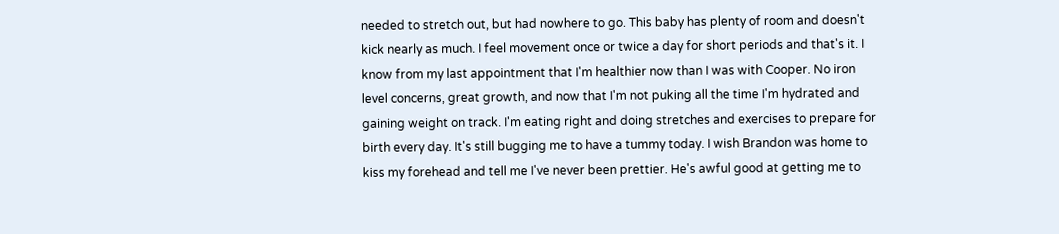needed to stretch out, but had nowhere to go. This baby has plenty of room and doesn't kick nearly as much. I feel movement once or twice a day for short periods and that's it. I know from my last appointment that I'm healthier now than I was with Cooper. No iron level concerns, great growth, and now that I'm not puking all the time I'm hydrated and gaining weight on track. I'm eating right and doing stretches and exercises to prepare for birth every day. It's still bugging me to have a tummy today. I wish Brandon was home to kiss my forehead and tell me I've never been prettier. He's awful good at getting me to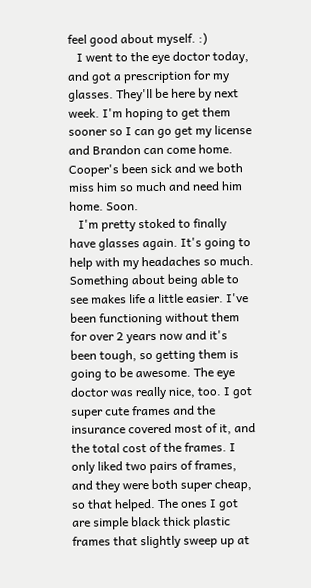feel good about myself. :)
   I went to the eye doctor today, and got a prescription for my glasses. They'll be here by next week. I'm hoping to get them sooner so I can go get my license and Brandon can come home. Cooper's been sick and we both miss him so much and need him home. Soon.
   I'm pretty stoked to finally have glasses again. It's going to help with my headaches so much. Something about being able to see makes life a little easier. I've been functioning without them for over 2 years now and it's been tough, so getting them is going to be awesome. The eye doctor was really nice, too. I got super cute frames and the insurance covered most of it, and the total cost of the frames. I only liked two pairs of frames, and they were both super cheap, so that helped. The ones I got are simple black thick plastic frames that slightly sweep up at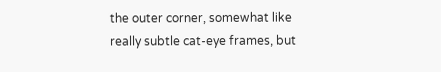the outer corner, somewhat like really subtle cat-eye frames, but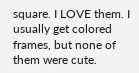square. I LOVE them. I usually get colored frames, but none of them were cute.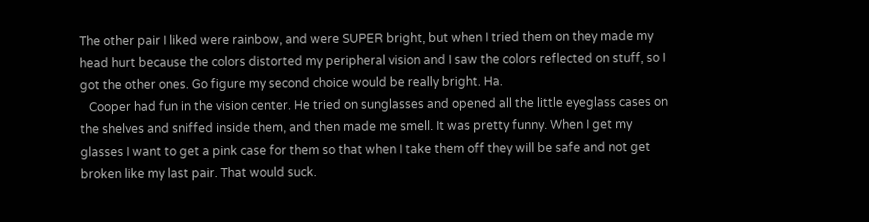The other pair I liked were rainbow, and were SUPER bright, but when I tried them on they made my head hurt because the colors distorted my peripheral vision and I saw the colors reflected on stuff, so I got the other ones. Go figure my second choice would be really bright. Ha.
   Cooper had fun in the vision center. He tried on sunglasses and opened all the little eyeglass cases on the shelves and sniffed inside them, and then made me smell. It was pretty funny. When I get my glasses I want to get a pink case for them so that when I take them off they will be safe and not get broken like my last pair. That would suck.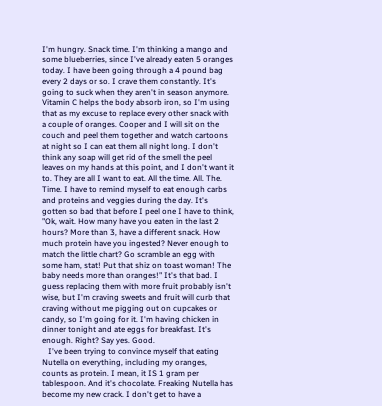I'm hungry. Snack time. I'm thinking a mango and some blueberries, since I've already eaten 5 oranges today. I have been going through a 4 pound bag every 2 days or so. I crave them constantly. It's going to suck when they aren't in season anymore. Vitamin C helps the body absorb iron, so I'm using that as my excuse to replace every other snack with a couple of oranges. Cooper and I will sit on the couch and peel them together and watch cartoons at night so I can eat them all night long. I don't think any soap will get rid of the smell the peel leaves on my hands at this point, and I don't want it to. They are all I want to eat. All the time. All. The. Time. I have to remind myself to eat enough carbs and proteins and veggies during the day. It's gotten so bad that before I peel one I have to think, "Ok, wait. How many have you eaten in the last 2 hours? More than 3, have a different snack. How much protein have you ingested? Never enough to match the little chart? Go scramble an egg with some ham, stat! Put that shiz on toast woman! The baby needs more than oranges!" It's that bad. I guess replacing them with more fruit probably isn't wise, but I'm craving sweets and fruit will curb that craving without me pigging out on cupcakes or candy, so I'm going for it. I'm having chicken in dinner tonight and ate eggs for breakfast. It's enough. Right? Say yes. Good.
   I've been trying to convince myself that eating Nutella on everything, including my oranges, counts as protein. I mean, it IS 1 gram per tablespoon. And it's chocolate. Freaking Nutella has become my new crack. I don't get to have a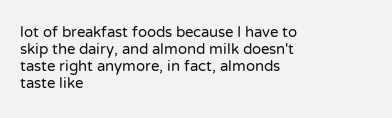lot of breakfast foods because I have to skip the dairy, and almond milk doesn't taste right anymore, in fact, almonds taste like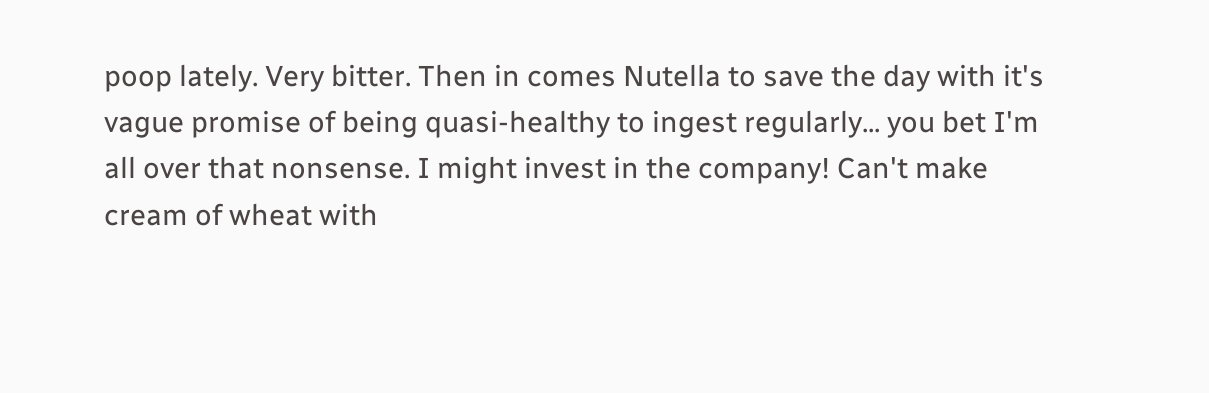poop lately. Very bitter. Then in comes Nutella to save the day with it's vague promise of being quasi-healthy to ingest regularly... you bet I'm all over that nonsense. I might invest in the company! Can't make cream of wheat with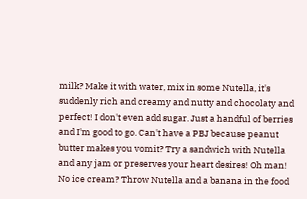milk? Make it with water, mix in some Nutella, it's suddenly rich and creamy and nutty and chocolaty and perfect! I don't even add sugar. Just a handful of berries and I'm good to go. Can't have a PBJ because peanut butter makes you vomit? Try a sandwich with Nutella and any jam or preserves your heart desires! Oh man! No ice cream? Throw Nutella and a banana in the food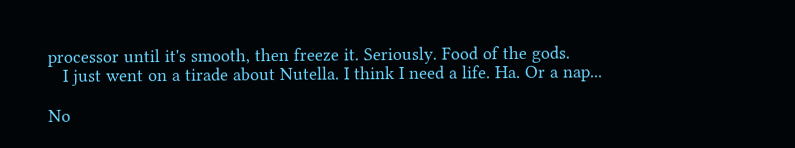processor until it's smooth, then freeze it. Seriously. Food of the gods.
   I just went on a tirade about Nutella. I think I need a life. Ha. Or a nap...

No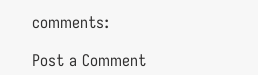comments:

Post a Comment